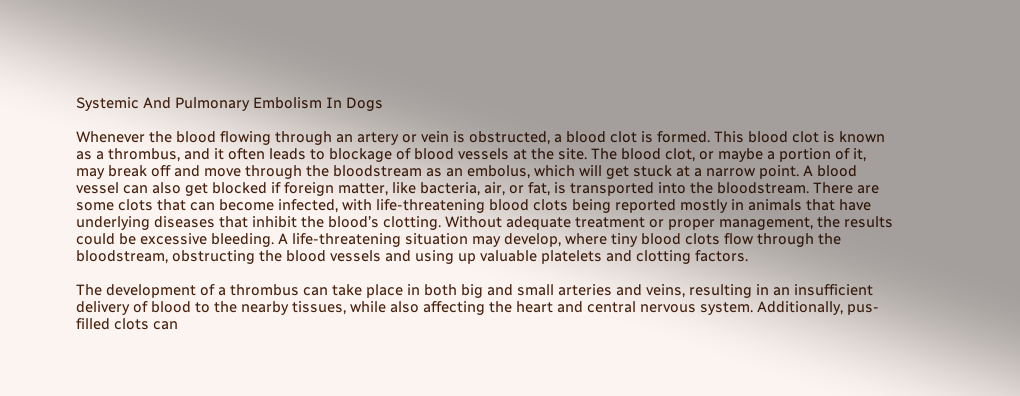Systemic And Pulmonary Embolism In Dogs

Whenever the blood flowing through an artery or vein is obstructed, a blood clot is formed. This blood clot is known as a thrombus, and it often leads to blockage of blood vessels at the site. The blood clot, or maybe a portion of it, may break off and move through the bloodstream as an embolus, which will get stuck at a narrow point. A blood vessel can also get blocked if foreign matter, like bacteria, air, or fat, is transported into the bloodstream. There are some clots that can become infected, with life-threatening blood clots being reported mostly in animals that have underlying diseases that inhibit the blood’s clotting. Without adequate treatment or proper management, the results could be excessive bleeding. A life-threatening situation may develop, where tiny blood clots flow through the bloodstream, obstructing the blood vessels and using up valuable platelets and clotting factors.

The development of a thrombus can take place in both big and small arteries and veins, resulting in an insufficient delivery of blood to the nearby tissues, while also affecting the heart and central nervous system. Additionally, pus-filled clots can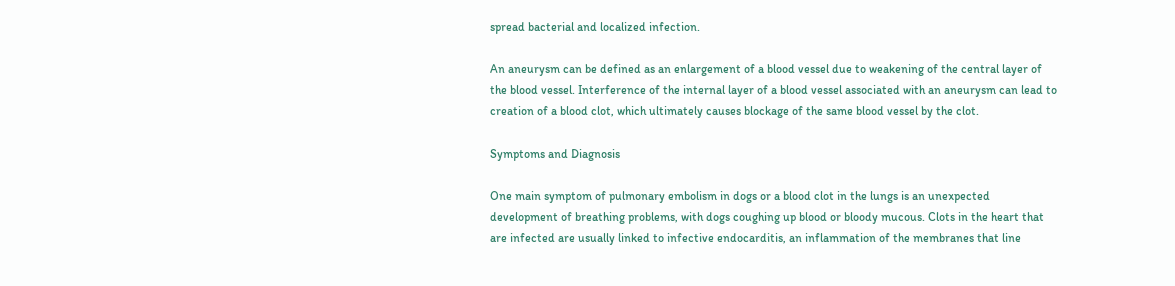spread bacterial and localized infection.

An aneurysm can be defined as an enlargement of a blood vessel due to weakening of the central layer of the blood vessel. Interference of the internal layer of a blood vessel associated with an aneurysm can lead to creation of a blood clot, which ultimately causes blockage of the same blood vessel by the clot.

Symptoms and Diagnosis

One main symptom of pulmonary embolism in dogs or a blood clot in the lungs is an unexpected development of breathing problems, with dogs coughing up blood or bloody mucous. Clots in the heart that are infected are usually linked to infective endocarditis, an inflammation of the membranes that line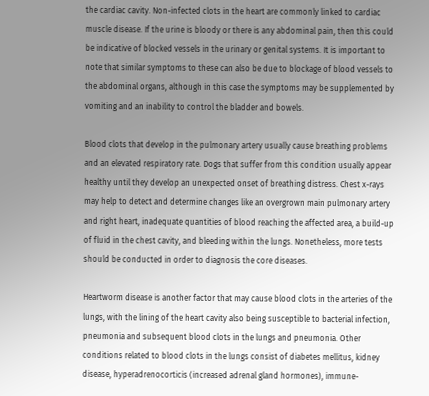the cardiac cavity. Non-infected clots in the heart are commonly linked to cardiac muscle disease. If the urine is bloody or there is any abdominal pain, then this could be indicative of blocked vessels in the urinary or genital systems. It is important to note that similar symptoms to these can also be due to blockage of blood vessels to the abdominal organs, although in this case the symptoms may be supplemented by vomiting and an inability to control the bladder and bowels.

Blood clots that develop in the pulmonary artery usually cause breathing problems and an elevated respiratory rate. Dogs that suffer from this condition usually appear healthy until they develop an unexpected onset of breathing distress. Chest x-rays may help to detect and determine changes like an overgrown main pulmonary artery and right heart, inadequate quantities of blood reaching the affected area, a build-up of fluid in the chest cavity, and bleeding within the lungs. Nonetheless, more tests should be conducted in order to diagnosis the core diseases.

Heartworm disease is another factor that may cause blood clots in the arteries of the lungs, with the lining of the heart cavity also being susceptible to bacterial infection, pneumonia and subsequent blood clots in the lungs and pneumonia. Other conditions related to blood clots in the lungs consist of diabetes mellitus, kidney disease, hyperadrenocorticis (increased adrenal gland hormones), immune-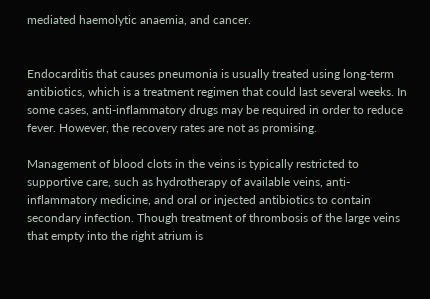mediated haemolytic anaemia, and cancer.


Endocarditis that causes pneumonia is usually treated using long-term antibiotics, which is a treatment regimen that could last several weeks. In some cases, anti-inflammatory drugs may be required in order to reduce fever. However, the recovery rates are not as promising.

Management of blood clots in the veins is typically restricted to supportive care, such as hydrotherapy of available veins, anti-inflammatory medicine, and oral or injected antibiotics to contain secondary infection. Though treatment of thrombosis of the large veins that empty into the right atrium is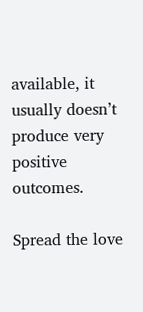available, it usually doesn’t produce very positive outcomes.

Spread the love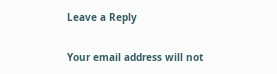Leave a Reply

Your email address will not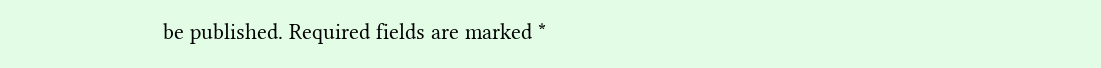be published. Required fields are marked *